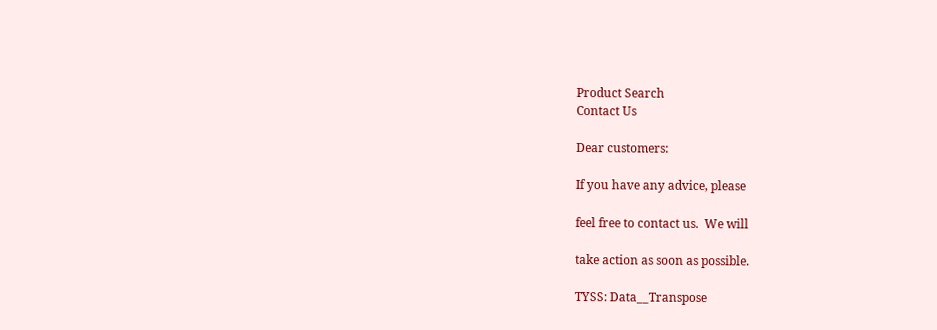Product Search
Contact Us

Dear customers:

If you have any advice, please

feel free to contact us.  We will

take action as soon as possible.

TYSS: Data__Transpose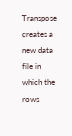Transpose creates a new data file in which the rows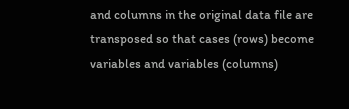and columns in the original data file are transposed so that cases (rows) become variables and variables (columns)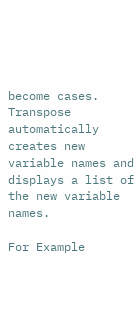become cases. Transpose automatically creates new variable names and displays a list of the new variable names.

For Example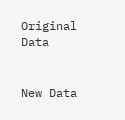Original Data


New Data